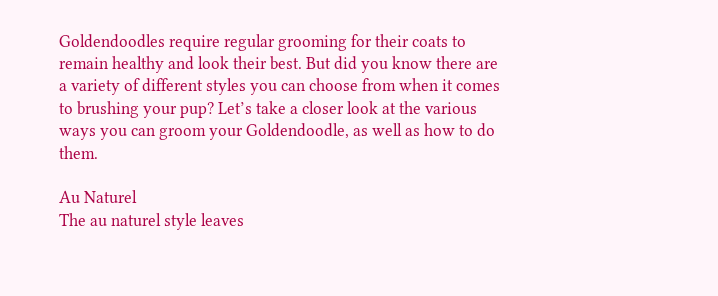Goldendoodles require regular grooming for their coats to remain healthy and look their best. But did you know there are a variety of different styles you can choose from when it comes to brushing your pup? Let’s take a closer look at the various ways you can groom your Goldendoodle, as well as how to do them.

Au Naturel
The au naturel style leaves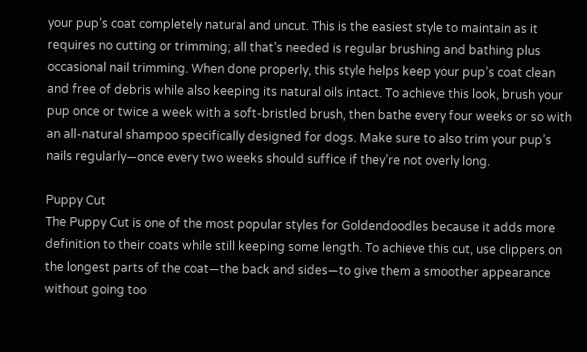your pup’s coat completely natural and uncut. This is the easiest style to maintain as it requires no cutting or trimming; all that’s needed is regular brushing and bathing plus occasional nail trimming. When done properly, this style helps keep your pup’s coat clean and free of debris while also keeping its natural oils intact. To achieve this look, brush your pup once or twice a week with a soft-bristled brush, then bathe every four weeks or so with an all-natural shampoo specifically designed for dogs. Make sure to also trim your pup’s nails regularly—once every two weeks should suffice if they’re not overly long.

Puppy Cut
The Puppy Cut is one of the most popular styles for Goldendoodles because it adds more definition to their coats while still keeping some length. To achieve this cut, use clippers on the longest parts of the coat—the back and sides—to give them a smoother appearance without going too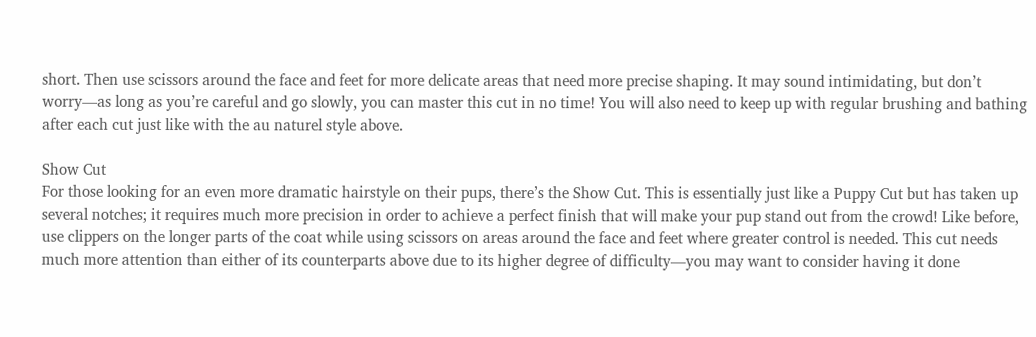short. Then use scissors around the face and feet for more delicate areas that need more precise shaping. It may sound intimidating, but don’t worry—as long as you’re careful and go slowly, you can master this cut in no time! You will also need to keep up with regular brushing and bathing after each cut just like with the au naturel style above.

Show Cut
For those looking for an even more dramatic hairstyle on their pups, there’s the Show Cut. This is essentially just like a Puppy Cut but has taken up several notches; it requires much more precision in order to achieve a perfect finish that will make your pup stand out from the crowd! Like before, use clippers on the longer parts of the coat while using scissors on areas around the face and feet where greater control is needed. This cut needs much more attention than either of its counterparts above due to its higher degree of difficulty—you may want to consider having it done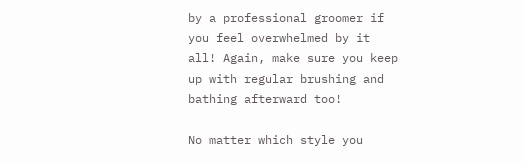by a professional groomer if you feel overwhelmed by it all! Again, make sure you keep up with regular brushing and bathing afterward too!

No matter which style you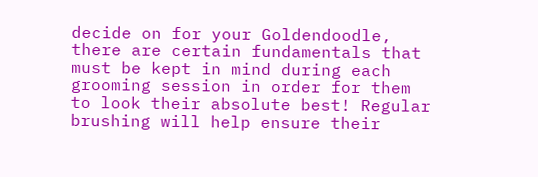decide on for your Goldendoodle, there are certain fundamentals that must be kept in mind during each grooming session in order for them to look their absolute best! Regular brushing will help ensure their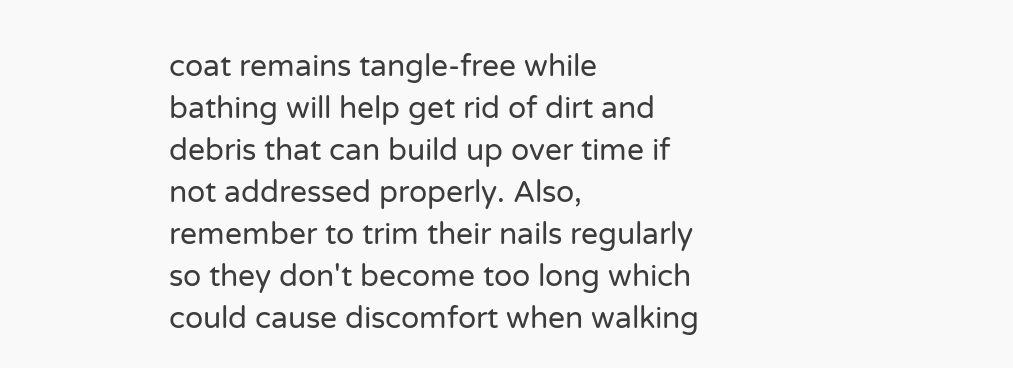coat remains tangle-free while bathing will help get rid of dirt and debris that can build up over time if not addressed properly. Also, remember to trim their nails regularly so they don't become too long which could cause discomfort when walking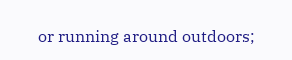or running around outdoors;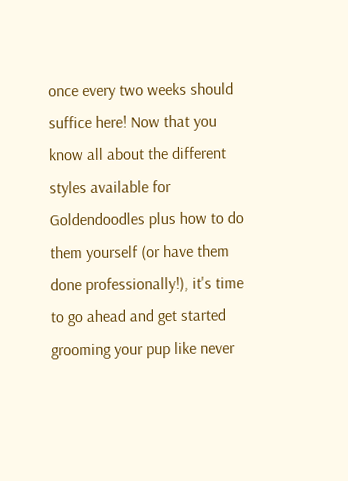once every two weeks should suffice here! Now that you know all about the different styles available for Goldendoodles plus how to do them yourself (or have them done professionally!), it's time to go ahead and get started grooming your pup like never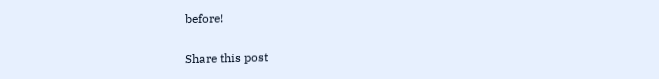before!

Share this post